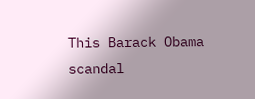This Barack Obama scandal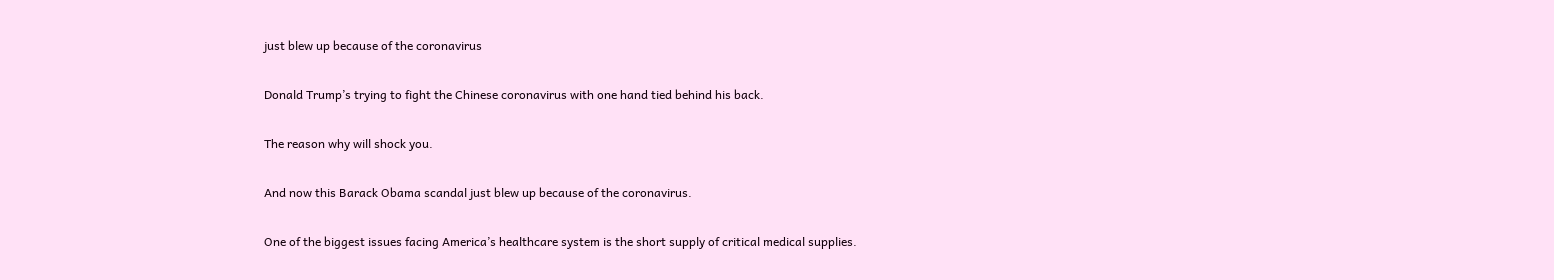just blew up because of the coronavirus

Donald Trump’s trying to fight the Chinese coronavirus with one hand tied behind his back.

The reason why will shock you.

And now this Barack Obama scandal just blew up because of the coronavirus.

One of the biggest issues facing America’s healthcare system is the short supply of critical medical supplies.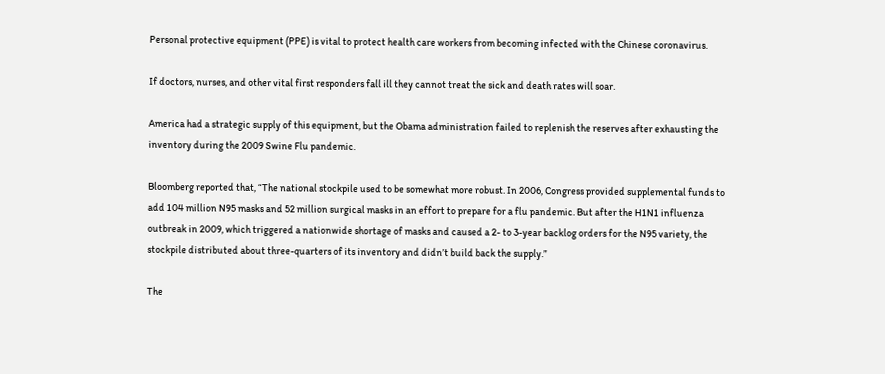Personal protective equipment (PPE) is vital to protect health care workers from becoming infected with the Chinese coronavirus.

If doctors, nurses, and other vital first responders fall ill they cannot treat the sick and death rates will soar.

America had a strategic supply of this equipment, but the Obama administration failed to replenish the reserves after exhausting the inventory during the 2009 Swine Flu pandemic.

Bloomberg reported that, “The national stockpile used to be somewhat more robust. In 2006, Congress provided supplemental funds to add 104 million N95 masks and 52 million surgical masks in an effort to prepare for a flu pandemic. But after the H1N1 influenza outbreak in 2009, which triggered a nationwide shortage of masks and caused a 2- to 3-year backlog orders for the N95 variety, the stockpile distributed about three-quarters of its inventory and didn’t build back the supply.”

The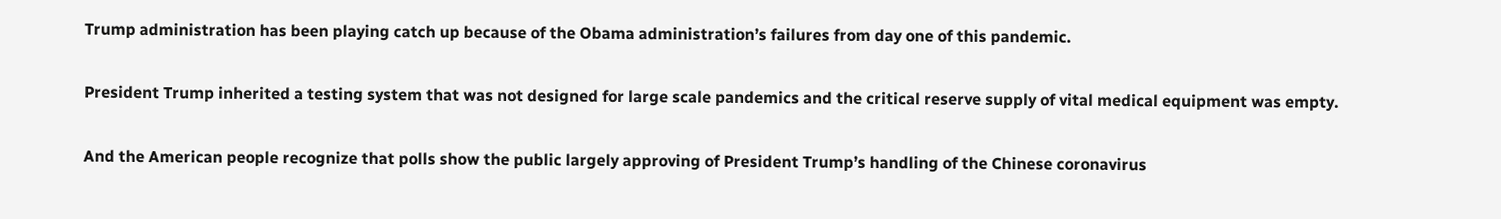Trump administration has been playing catch up because of the Obama administration’s failures from day one of this pandemic.

President Trump inherited a testing system that was not designed for large scale pandemics and the critical reserve supply of vital medical equipment was empty.

And the American people recognize that polls show the public largely approving of President Trump’s handling of the Chinese coronavirus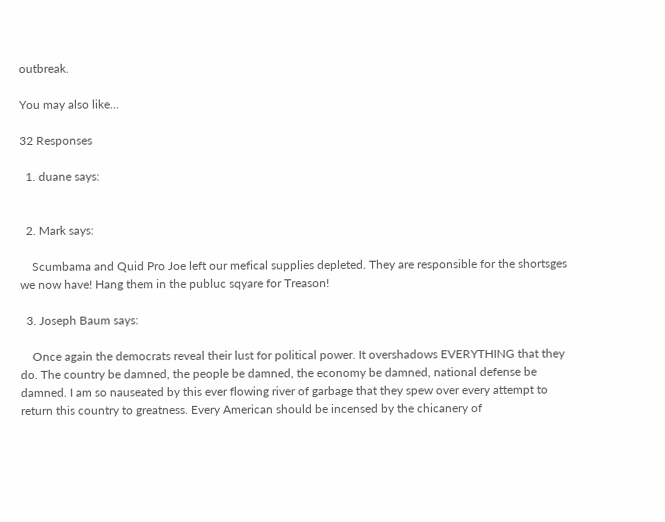outbreak.

You may also like...

32 Responses

  1. duane says:


  2. Mark says:

    Scumbama and Quid Pro Joe left our mefical supplies depleted. They are responsible for the shortsges we now have! Hang them in the publuc sqyare for Treason!

  3. Joseph Baum says:

    Once again the democrats reveal their lust for political power. It overshadows EVERYTHING that they do. The country be damned, the people be damned, the economy be damned, national defense be damned. I am so nauseated by this ever flowing river of garbage that they spew over every attempt to return this country to greatness. Every American should be incensed by the chicanery of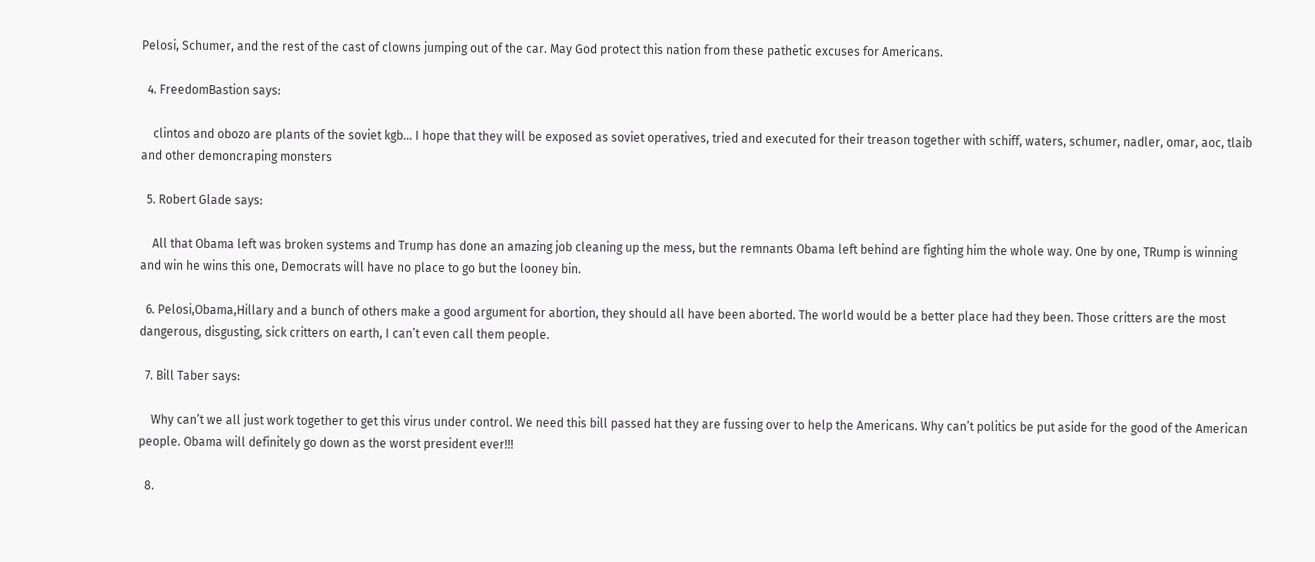Pelosi, Schumer, and the rest of the cast of clowns jumping out of the car. May God protect this nation from these pathetic excuses for Americans.

  4. FreedomBastion says:

    clintos and obozo are plants of the soviet kgb… I hope that they will be exposed as soviet operatives, tried and executed for their treason together with schiff, waters, schumer, nadler, omar, aoc, tlaib and other demoncraping monsters

  5. Robert Glade says:

    All that Obama left was broken systems and Trump has done an amazing job cleaning up the mess, but the remnants Obama left behind are fighting him the whole way. One by one, TRump is winning and win he wins this one, Democrats will have no place to go but the looney bin.

  6. Pelosi,Obama,Hillary and a bunch of others make a good argument for abortion, they should all have been aborted. The world would be a better place had they been. Those critters are the most dangerous, disgusting, sick critters on earth, I can’t even call them people.

  7. Bill Taber says:

    Why can’t we all just work together to get this virus under control. We need this bill passed hat they are fussing over to help the Americans. Why can’t politics be put aside for the good of the American people. Obama will definitely go down as the worst president ever!!!

  8.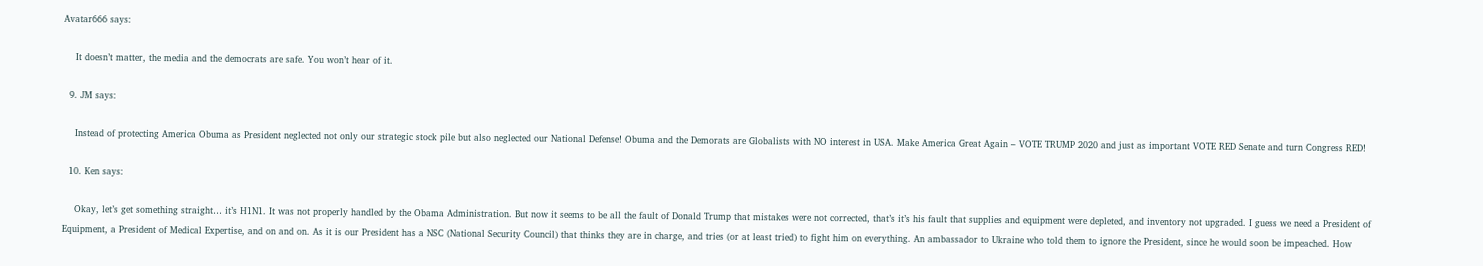Avatar666 says:

    It doesn’t matter, the media and the democrats are safe. You won’t hear of it.

  9. JM says:

    Instead of protecting America Obuma as President neglected not only our strategic stock pile but also neglected our National Defense! Obuma and the Demorats are Globalists with NO interest in USA. Make America Great Again – VOTE TRUMP 2020 and just as important VOTE RED Senate and turn Congress RED!

  10. Ken says:

    Okay, let’s get something straight… it’s H1N1. It was not properly handled by the Obama Administration. But now it seems to be all the fault of Donald Trump that mistakes were not corrected, that’s it’s his fault that supplies and equipment were depleted, and inventory not upgraded. I guess we need a President of Equipment, a President of Medical Expertise, and on and on. As it is our President has a NSC (National Security Council) that thinks they are in charge, and tries (or at least tried) to fight him on everything. An ambassador to Ukraine who told them to ignore the President, since he would soon be impeached. How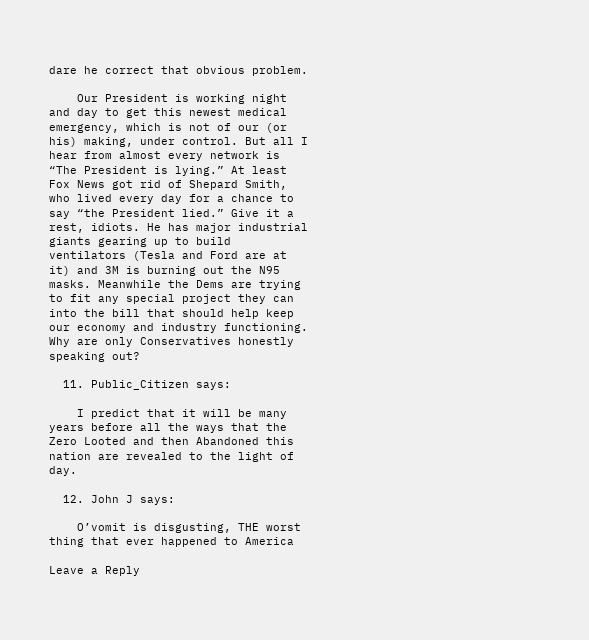dare he correct that obvious problem.

    Our President is working night and day to get this newest medical emergency, which is not of our (or his) making, under control. But all I hear from almost every network is “The President is lying.” At least Fox News got rid of Shepard Smith, who lived every day for a chance to say “the President lied.” Give it a rest, idiots. He has major industrial giants gearing up to build ventilators (Tesla and Ford are at it) and 3M is burning out the N95 masks. Meanwhile the Dems are trying to fit any special project they can into the bill that should help keep our economy and industry functioning. Why are only Conservatives honestly speaking out?

  11. Public_Citizen says:

    I predict that it will be many years before all the ways that the Zero Looted and then Abandoned this nation are revealed to the light of day.

  12. John J says:

    O’vomit is disgusting, THE worst thing that ever happened to America

Leave a Reply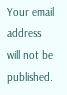Your email address will not be published.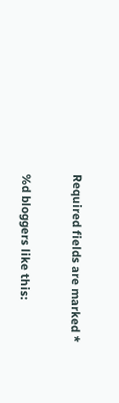Required fields are marked *

%d bloggers like this: